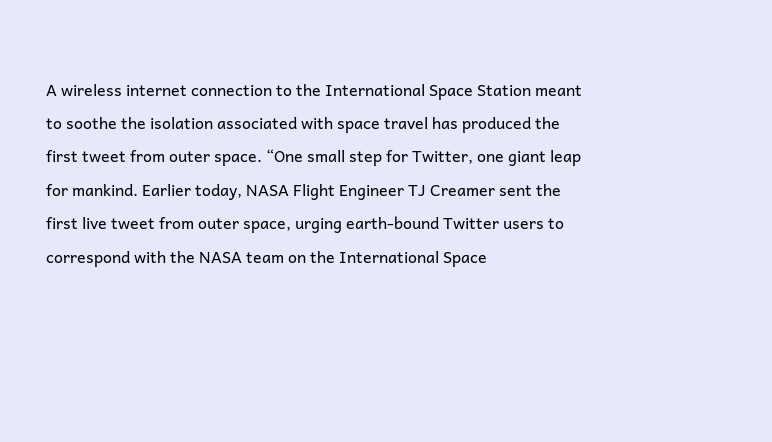A wireless internet connection to the International Space Station meant to soothe the isolation associated with space travel has produced the first tweet from outer space. “One small step for Twitter, one giant leap for mankind. Earlier today, NASA Flight Engineer TJ Creamer sent the first live tweet from outer space, urging earth-bound Twitter users to correspond with the NASA team on the International Space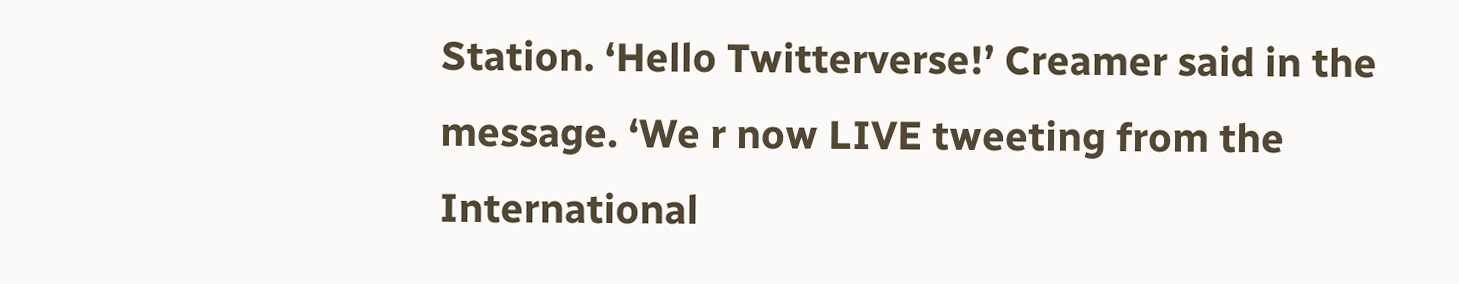Station. ‘Hello Twitterverse!’ Creamer said in the message. ‘We r now LIVE tweeting from the International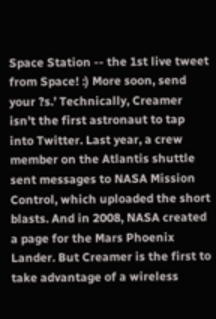Space Station -- the 1st live tweet from Space! :) More soon, send your ?s.’ Technically, Creamer isn't the first astronaut to tap into Twitter. Last year, a crew member on the Atlantis shuttle sent messages to NASA Mission Control, which uploaded the short blasts. And in 2008, NASA created a page for the Mars Phoenix Lander. But Creamer is the first to take advantage of a wireless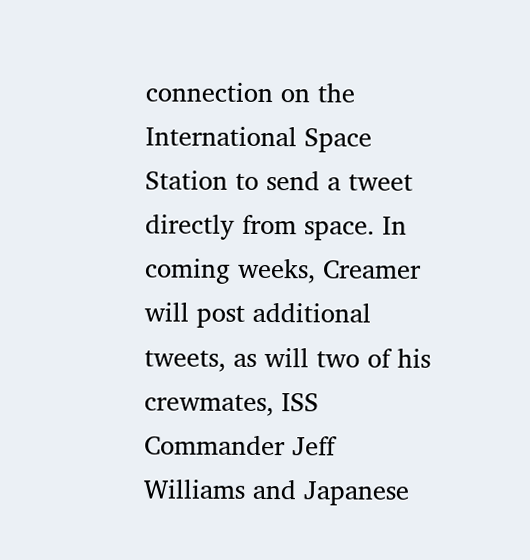connection on the International Space Station to send a tweet directly from space. In coming weeks, Creamer will post additional tweets, as will two of his crewmates, ISS Commander Jeff Williams and Japanese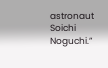astronaut Soichi Noguchi.”